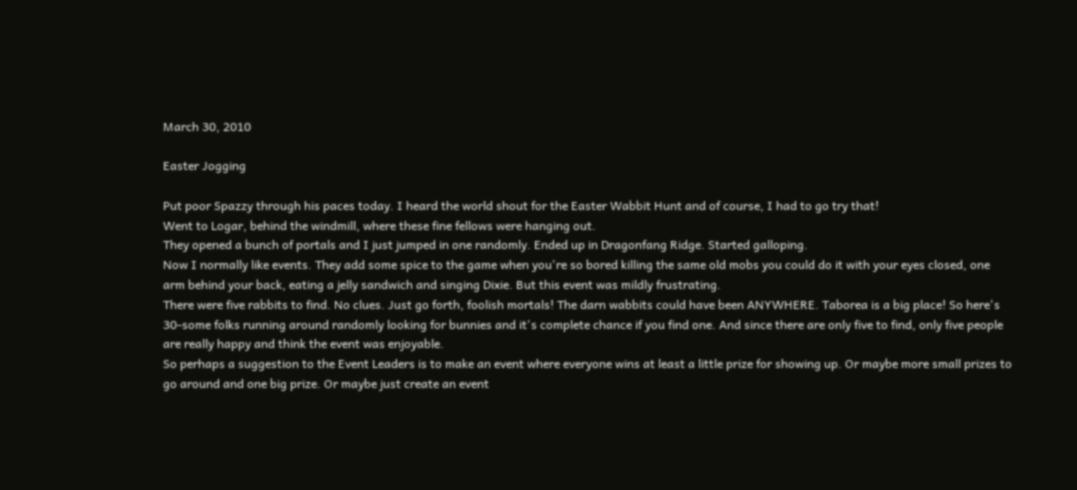March 30, 2010

Easter Jogging

Put poor Spazzy through his paces today. I heard the world shout for the Easter Wabbit Hunt and of course, I had to go try that!
Went to Logar, behind the windmill, where these fine fellows were hanging out.
They opened a bunch of portals and I just jumped in one randomly. Ended up in Dragonfang Ridge. Started galloping.
Now I normally like events. They add some spice to the game when you're so bored killing the same old mobs you could do it with your eyes closed, one arm behind your back, eating a jelly sandwich and singing Dixie. But this event was mildly frustrating.
There were five rabbits to find. No clues. Just go forth, foolish mortals! The darn wabbits could have been ANYWHERE. Taborea is a big place! So here's 30-some folks running around randomly looking for bunnies and it's complete chance if you find one. And since there are only five to find, only five people are really happy and think the event was enjoyable.
So perhaps a suggestion to the Event Leaders is to make an event where everyone wins at least a little prize for showing up. Or maybe more small prizes to go around and one big prize. Or maybe just create an event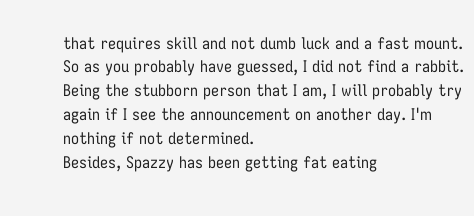that requires skill and not dumb luck and a fast mount.
So as you probably have guessed, I did not find a rabbit. Being the stubborn person that I am, I will probably try again if I see the announcement on another day. I'm nothing if not determined.
Besides, Spazzy has been getting fat eating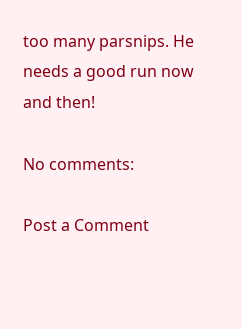too many parsnips. He needs a good run now and then!

No comments:

Post a Comment